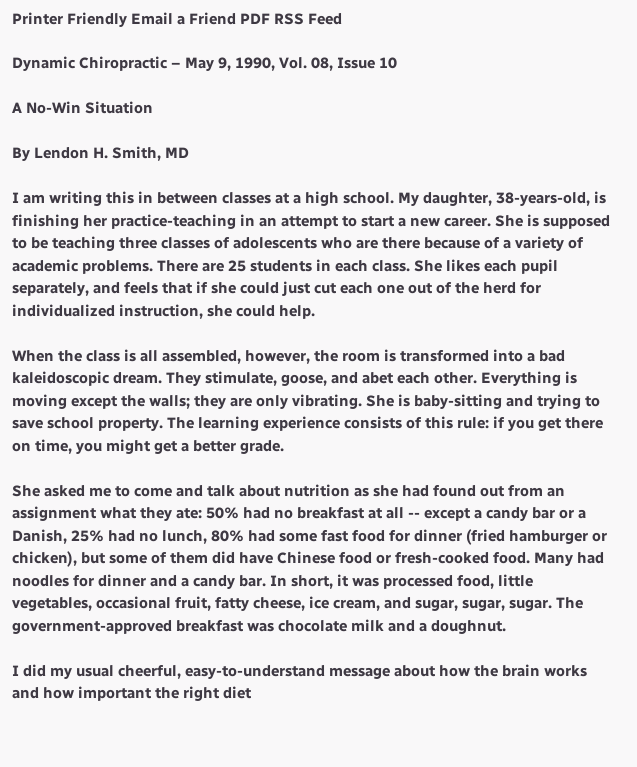Printer Friendly Email a Friend PDF RSS Feed

Dynamic Chiropractic – May 9, 1990, Vol. 08, Issue 10

A No-Win Situation

By Lendon H. Smith, MD

I am writing this in between classes at a high school. My daughter, 38-years-old, is finishing her practice-teaching in an attempt to start a new career. She is supposed to be teaching three classes of adolescents who are there because of a variety of academic problems. There are 25 students in each class. She likes each pupil separately, and feels that if she could just cut each one out of the herd for individualized instruction, she could help.

When the class is all assembled, however, the room is transformed into a bad kaleidoscopic dream. They stimulate, goose, and abet each other. Everything is moving except the walls; they are only vibrating. She is baby-sitting and trying to save school property. The learning experience consists of this rule: if you get there on time, you might get a better grade.

She asked me to come and talk about nutrition as she had found out from an assignment what they ate: 50% had no breakfast at all -- except a candy bar or a Danish, 25% had no lunch, 80% had some fast food for dinner (fried hamburger or chicken), but some of them did have Chinese food or fresh-cooked food. Many had noodles for dinner and a candy bar. In short, it was processed food, little vegetables, occasional fruit, fatty cheese, ice cream, and sugar, sugar, sugar. The government-approved breakfast was chocolate milk and a doughnut.

I did my usual cheerful, easy-to-understand message about how the brain works and how important the right diet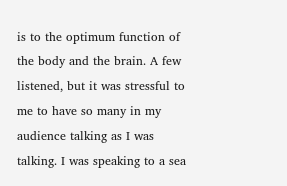is to the optimum function of the body and the brain. A few listened, but it was stressful to me to have so many in my audience talking as I was talking. I was speaking to a sea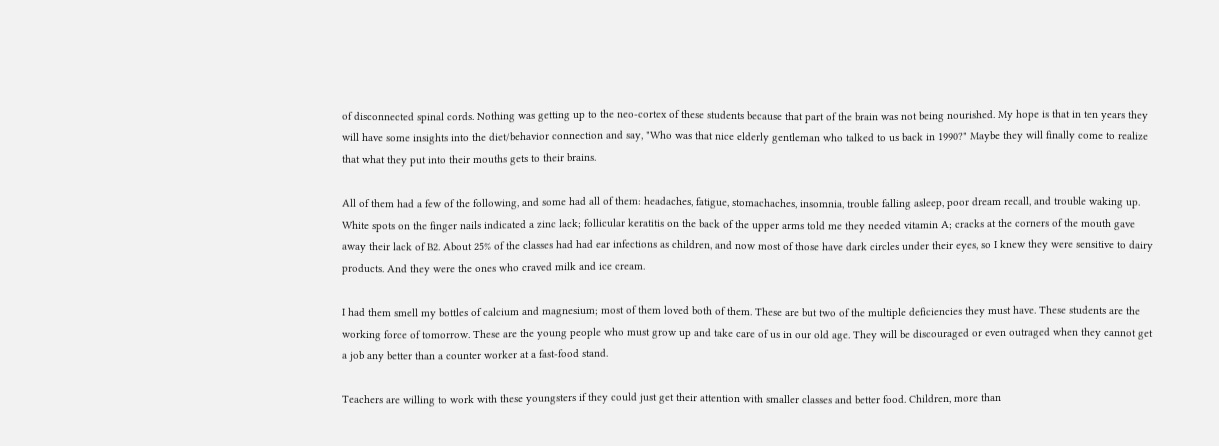of disconnected spinal cords. Nothing was getting up to the neo-cortex of these students because that part of the brain was not being nourished. My hope is that in ten years they will have some insights into the diet/behavior connection and say, "Who was that nice elderly gentleman who talked to us back in 1990?" Maybe they will finally come to realize that what they put into their mouths gets to their brains.

All of them had a few of the following, and some had all of them: headaches, fatigue, stomachaches, insomnia, trouble falling asleep, poor dream recall, and trouble waking up. White spots on the finger nails indicated a zinc lack; follicular keratitis on the back of the upper arms told me they needed vitamin A; cracks at the corners of the mouth gave away their lack of B2. About 25% of the classes had had ear infections as children, and now most of those have dark circles under their eyes, so I knew they were sensitive to dairy products. And they were the ones who craved milk and ice cream.

I had them smell my bottles of calcium and magnesium; most of them loved both of them. These are but two of the multiple deficiencies they must have. These students are the working force of tomorrow. These are the young people who must grow up and take care of us in our old age. They will be discouraged or even outraged when they cannot get a job any better than a counter worker at a fast-food stand.

Teachers are willing to work with these youngsters if they could just get their attention with smaller classes and better food. Children, more than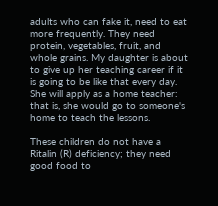adults who can fake it, need to eat more frequently. They need protein, vegetables, fruit, and whole grains. My daughter is about to give up her teaching career if it is going to be like that every day. She will apply as a home teacher: that is, she would go to someone's home to teach the lessons.

These children do not have a Ritalin (R) deficiency; they need good food to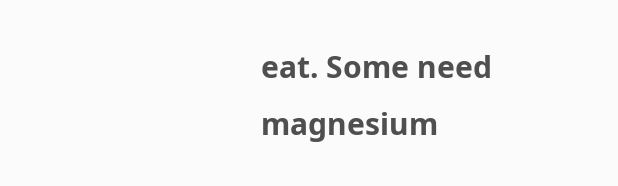eat. Some need magnesium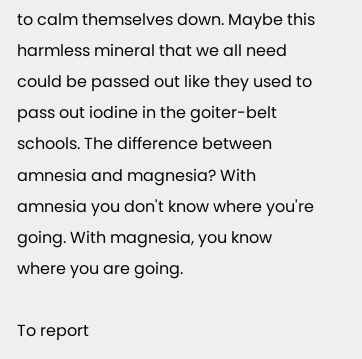to calm themselves down. Maybe this harmless mineral that we all need could be passed out like they used to pass out iodine in the goiter-belt schools. The difference between amnesia and magnesia? With amnesia you don't know where you're going. With magnesia, you know where you are going.

To report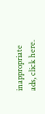inappropriate ads, click here.